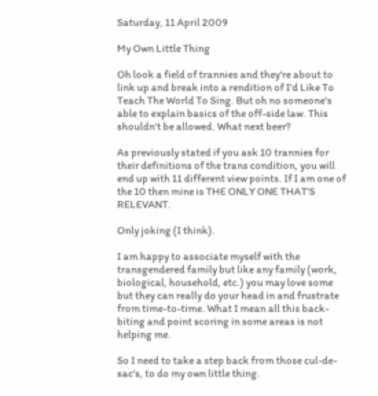Saturday, 11 April 2009

My Own Little Thing

Oh look a field of trannies and they're about to link up and break into a rendition of I'd Like To Teach The World To Sing. But oh no someone's able to explain basics of the off-side law. This shouldn't be allowed. What next beer?

As previously stated if you ask 10 trannies for their definitions of the trans condition, you will end up with 11 different view points. If I am one of the 10 then mine is THE ONLY ONE THAT'S RELEVANT.

Only joking (I think).

I am happy to associate myself with the transgendered family but like any family (work, biological, household, etc.) you may love some but they can really do your head in and frustrate from time-to-time. What I mean all this back-biting and point scoring in some areas is not helping me.

So I need to take a step back from those cul-de-sac's, to do my own little thing.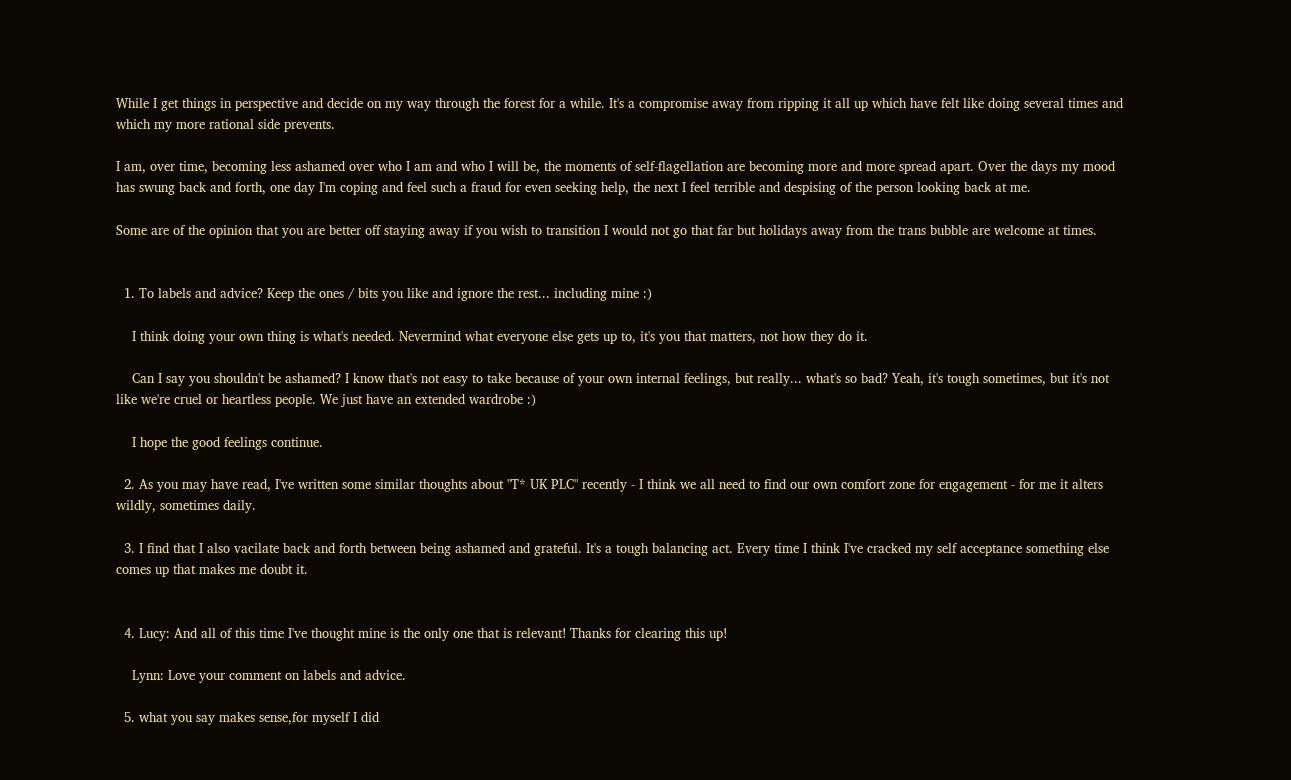While I get things in perspective and decide on my way through the forest for a while. It's a compromise away from ripping it all up which have felt like doing several times and which my more rational side prevents.

I am, over time, becoming less ashamed over who I am and who I will be, the moments of self-flagellation are becoming more and more spread apart. Over the days my mood has swung back and forth, one day I'm coping and feel such a fraud for even seeking help, the next I feel terrible and despising of the person looking back at me.

Some are of the opinion that you are better off staying away if you wish to transition I would not go that far but holidays away from the trans bubble are welcome at times.


  1. To labels and advice? Keep the ones / bits you like and ignore the rest... including mine :)

    I think doing your own thing is what's needed. Nevermind what everyone else gets up to, it's you that matters, not how they do it.

    Can I say you shouldn't be ashamed? I know that's not easy to take because of your own internal feelings, but really... what's so bad? Yeah, it's tough sometimes, but it's not like we're cruel or heartless people. We just have an extended wardrobe :)

    I hope the good feelings continue.

  2. As you may have read, I've written some similar thoughts about "T* UK PLC" recently - I think we all need to find our own comfort zone for engagement - for me it alters wildly, sometimes daily.

  3. I find that I also vacilate back and forth between being ashamed and grateful. It's a tough balancing act. Every time I think I've cracked my self acceptance something else comes up that makes me doubt it.


  4. Lucy: And all of this time I've thought mine is the only one that is relevant! Thanks for clearing this up!

    Lynn: Love your comment on labels and advice.

  5. what you say makes sense,for myself I did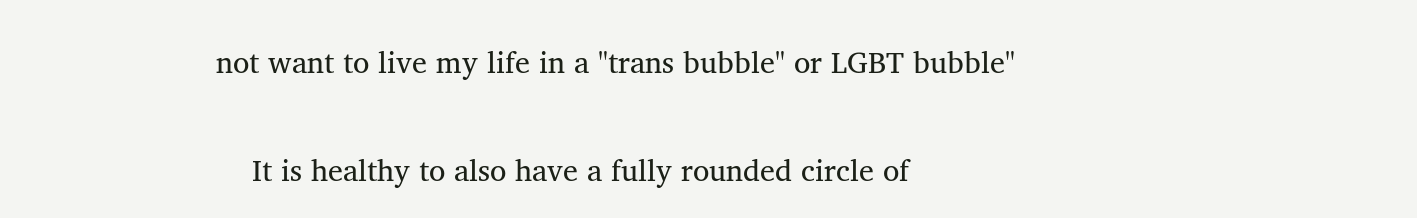not want to live my life in a "trans bubble" or LGBT bubble"

    It is healthy to also have a fully rounded circle of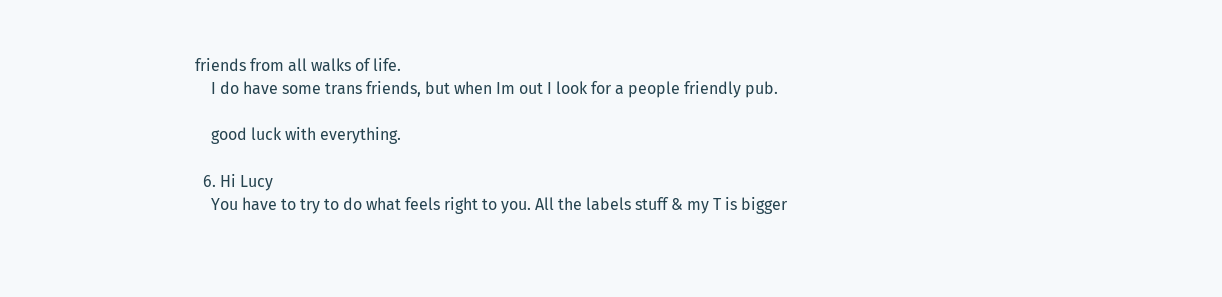friends from all walks of life.
    I do have some trans friends, but when Im out I look for a people friendly pub.

    good luck with everything.

  6. Hi Lucy
    You have to try to do what feels right to you. All the labels stuff & my T is bigger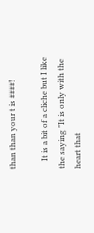than than your t is ####!

    It is a bit of a cliche but I like the saying "It is only with the heart that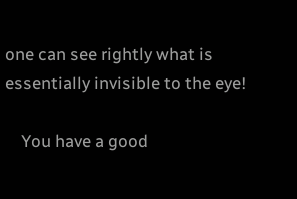one can see rightly what is essentially invisible to the eye!

    You have a good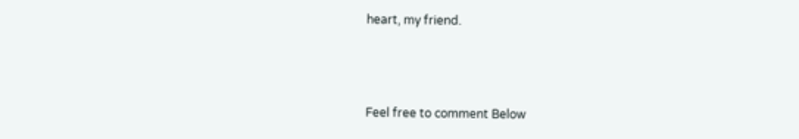heart, my friend.



Feel free to comment Below